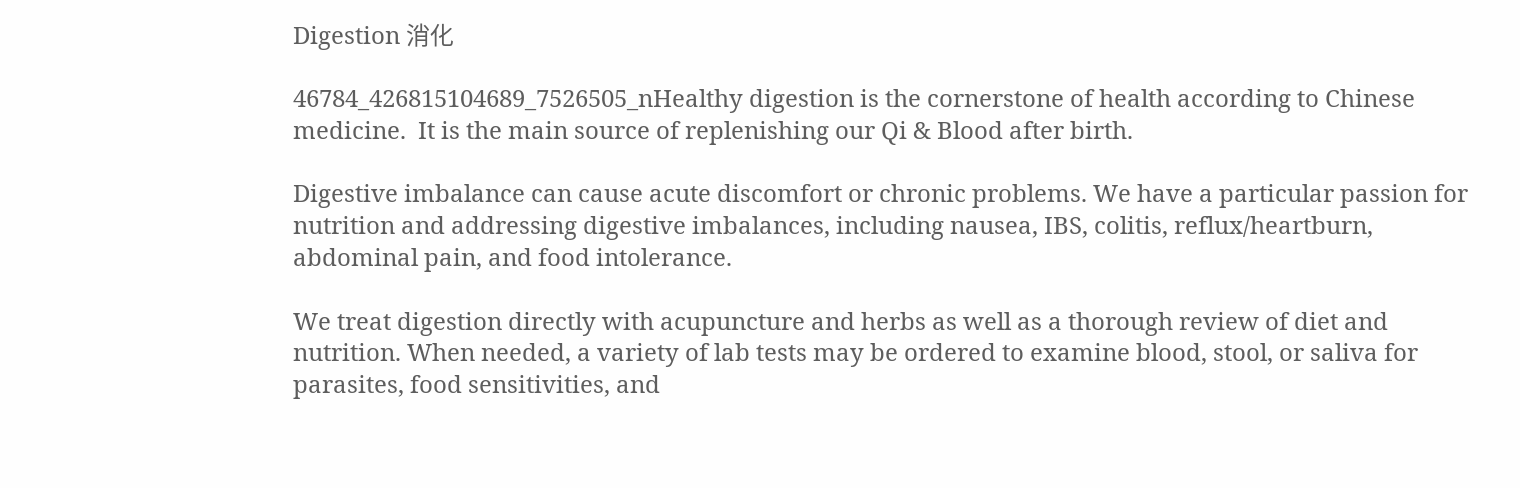Digestion 消化

46784_426815104689_7526505_nHealthy digestion is the cornerstone of health according to Chinese medicine.  It is the main source of replenishing our Qi & Blood after birth.

Digestive imbalance can cause acute discomfort or chronic problems. We have a particular passion for nutrition and addressing digestive imbalances, including nausea, IBS, colitis, reflux/heartburn, abdominal pain, and food intolerance.

We treat digestion directly with acupuncture and herbs as well as a thorough review of diet and nutrition. When needed, a variety of lab tests may be ordered to examine blood, stool, or saliva for parasites, food sensitivities, and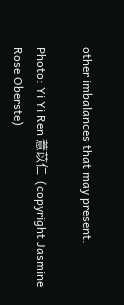other imbalances that may present.

Photo: Yi Yi Ren 薏苡仁  (copyright Jasmine Rose Oberste)